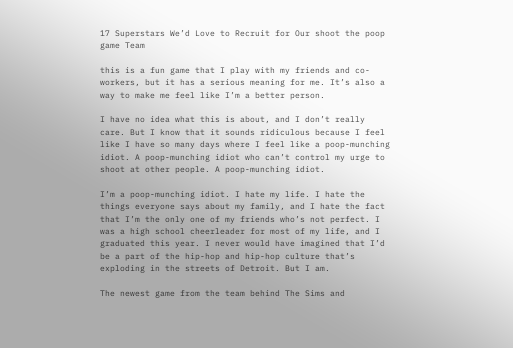17 Superstars We’d Love to Recruit for Our shoot the poop game Team

this is a fun game that I play with my friends and co-workers, but it has a serious meaning for me. It’s also a way to make me feel like I’m a better person.

I have no idea what this is about, and I don’t really care. But I know that it sounds ridiculous because I feel like I have so many days where I feel like a poop-munching idiot. A poop-munching idiot who can’t control my urge to shoot at other people. A poop-munching idiot.

I’m a poop-munching idiot. I hate my life. I hate the things everyone says about my family, and I hate the fact that I’m the only one of my friends who’s not perfect. I was a high school cheerleader for most of my life, and I graduated this year. I never would have imagined that I’d be a part of the hip-hop and hip-hop culture that’s exploding in the streets of Detroit. But I am.

The newest game from the team behind The Sims and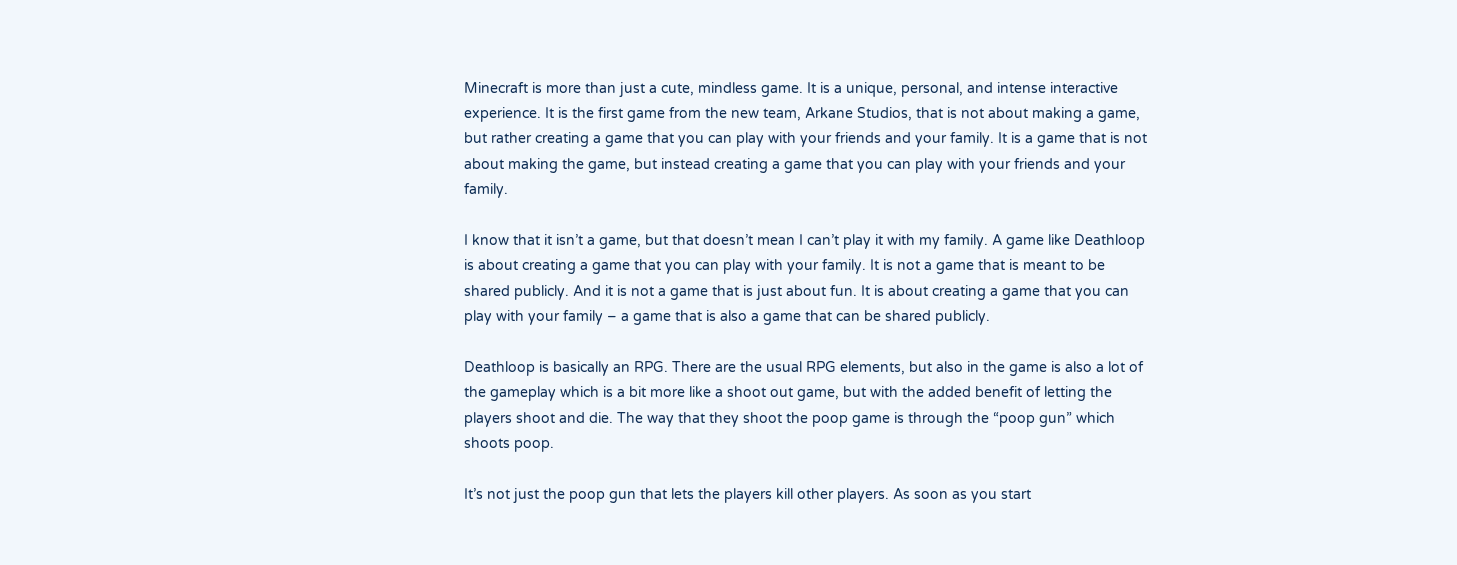Minecraft is more than just a cute, mindless game. It is a unique, personal, and intense interactive experience. It is the first game from the new team, Arkane Studios, that is not about making a game, but rather creating a game that you can play with your friends and your family. It is a game that is not about making the game, but instead creating a game that you can play with your friends and your family.

I know that it isn’t a game, but that doesn’t mean I can’t play it with my family. A game like Deathloop is about creating a game that you can play with your family. It is not a game that is meant to be shared publicly. And it is not a game that is just about fun. It is about creating a game that you can play with your family – a game that is also a game that can be shared publicly.

Deathloop is basically an RPG. There are the usual RPG elements, but also in the game is also a lot of the gameplay which is a bit more like a shoot out game, but with the added benefit of letting the players shoot and die. The way that they shoot the poop game is through the “poop gun” which shoots poop.

It’s not just the poop gun that lets the players kill other players. As soon as you start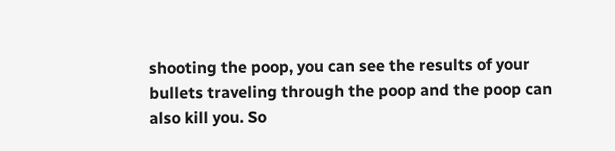shooting the poop, you can see the results of your bullets traveling through the poop and the poop can also kill you. So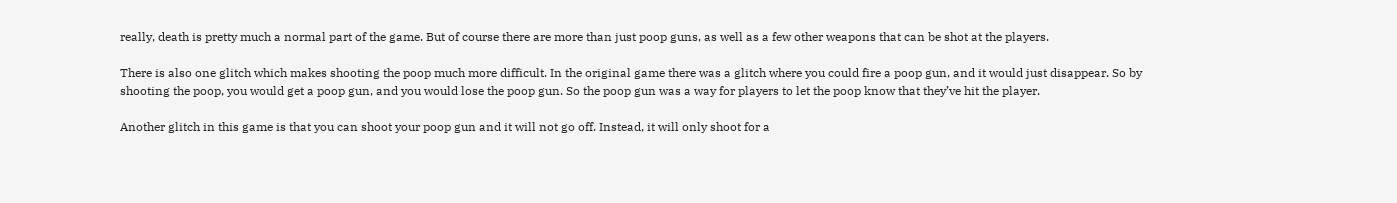really, death is pretty much a normal part of the game. But of course there are more than just poop guns, as well as a few other weapons that can be shot at the players.

There is also one glitch which makes shooting the poop much more difficult. In the original game there was a glitch where you could fire a poop gun, and it would just disappear. So by shooting the poop, you would get a poop gun, and you would lose the poop gun. So the poop gun was a way for players to let the poop know that they’ve hit the player.

Another glitch in this game is that you can shoot your poop gun and it will not go off. Instead, it will only shoot for a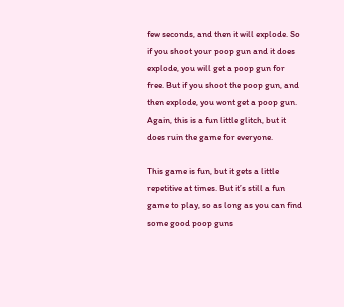few seconds, and then it will explode. So if you shoot your poop gun and it does explode, you will get a poop gun for free. But if you shoot the poop gun, and then explode, you wont get a poop gun. Again, this is a fun little glitch, but it does ruin the game for everyone.

This game is fun, but it gets a little repetitive at times. But it’s still a fun game to play, so as long as you can find some good poop guns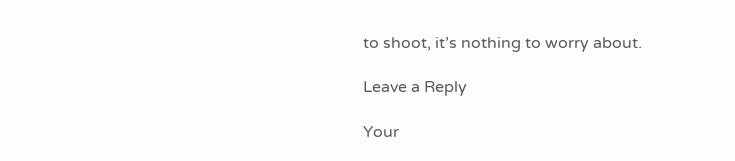to shoot, it’s nothing to worry about.

Leave a Reply

Your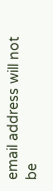email address will not be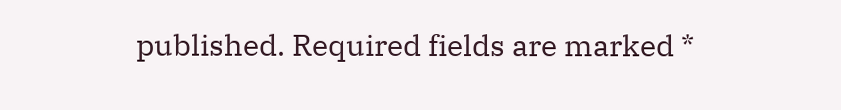published. Required fields are marked *